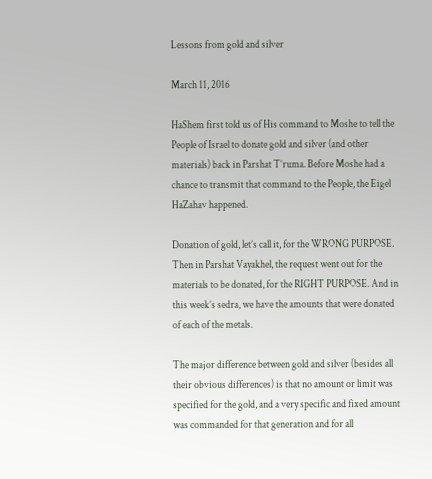Lessons from gold and silver

March 11, 2016

HaShem first told us of His command to Moshe to tell the People of Israel to donate gold and silver (and other materials) back in Parshat T’ruma. Before Moshe had a chance to transmit that command to the People, the Eigel HaZahav happened.

Donation of gold, let’s call it, for the WRONG PURPOSE. Then in Parshat Vayakhel, the request went out for the materials to be donated, for the RIGHT PURPOSE. And in this week’s sedra, we have the amounts that were donated of each of the metals.

The major difference between gold and silver (besides all their obvious differences) is that no amount or limit was specified for the gold, and a very specific and fixed amount was commanded for that generation and for all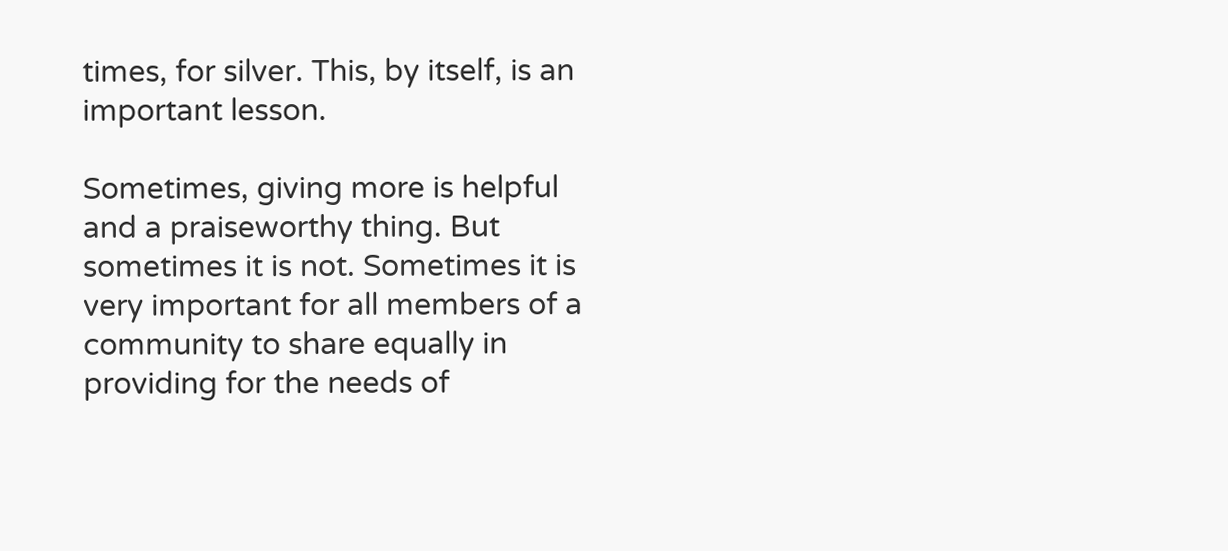times, for silver. This, by itself, is an important lesson.

Sometimes, giving more is helpful and a praiseworthy thing. But sometimes it is not. Sometimes it is very important for all members of a community to share equally in providing for the needs of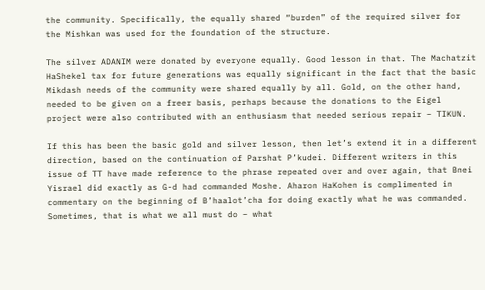the community. Specifically, the equally shared “burden” of the required silver for the Mishkan was used for the foundation of the structure.

The silver ADANIM were donated by everyone equally. Good lesson in that. The Machatzit HaShekel tax for future generations was equally significant in the fact that the basic Mikdash needs of the community were shared equally by all. Gold, on the other hand, needed to be given on a freer basis, perhaps because the donations to the Eigel project were also contributed with an enthusiasm that needed serious repair – TIKUN.

If this has been the basic gold and silver lesson, then let’s extend it in a different direction, based on the continuation of Parshat P’kudei. Different writers in this issue of TT have made reference to the phrase repeated over and over again, that Bnei Yisrael did exactly as G-d had commanded Moshe. Aharon HaKohen is complimented in commentary on the beginning of B’haalot’cha for doing exactly what he was commanded. Sometimes, that is what we all must do – what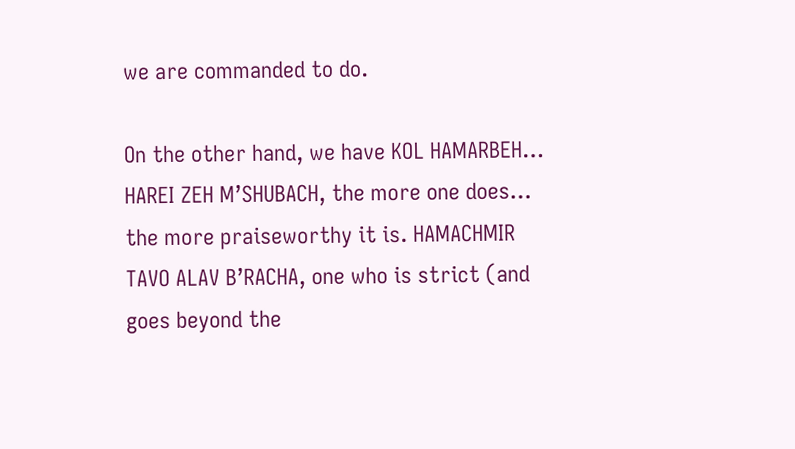we are commanded to do.

On the other hand, we have KOL HAMARBEH… HAREI ZEH M’SHUBACH, the more one does… the more praiseworthy it is. HAMACHMIR TAVO ALAV B’RACHA, one who is strict (and goes beyond the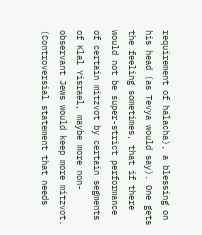requirement of halacha), a blessing on his head (as Tevya would say). One gets the feeling sometimes, that if there would not be super-strict performance of certain mitzvot by certain segments of Klal Yisrael, maybe more non-observant Jews would keep more mitzvot. (Controversial statement that needs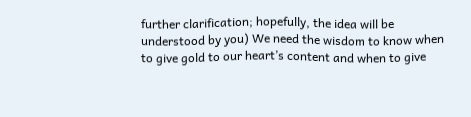further clarification; hopefully, the idea will be understood by you) We need the wisdom to know when to give gold to our heart’s content and when to give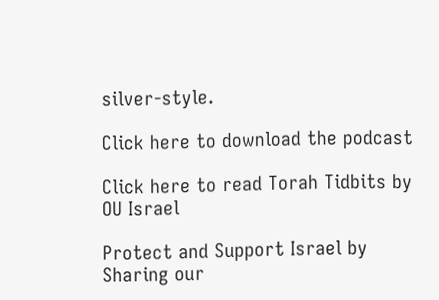silver-style.

Click here to download the podcast

Click here to read Torah Tidbits by OU Israel

Protect and Support Israel by Sharing our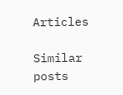Articles

Similar posts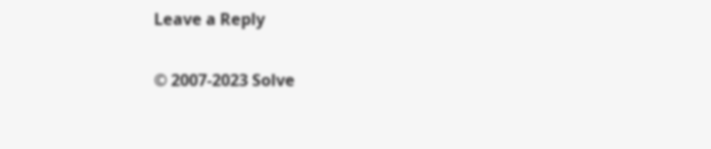Leave a Reply

© 2007-2023 Solve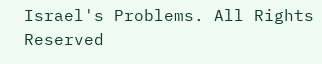Israel's Problems. All Rights Reserved